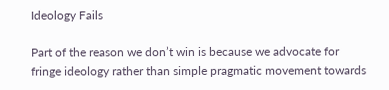Ideology Fails

Part of the reason we don’t win is because we advocate for fringe ideology rather than simple pragmatic movement towards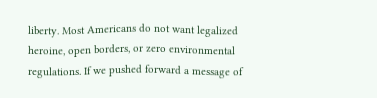liberty. Most Americans do not want legalized heroine, open borders, or zero environmental regulations. If we pushed forward a message of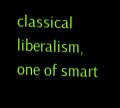classical liberalism, one of smart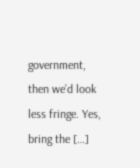government, then we’d look less fringe. Yes, bring the […]